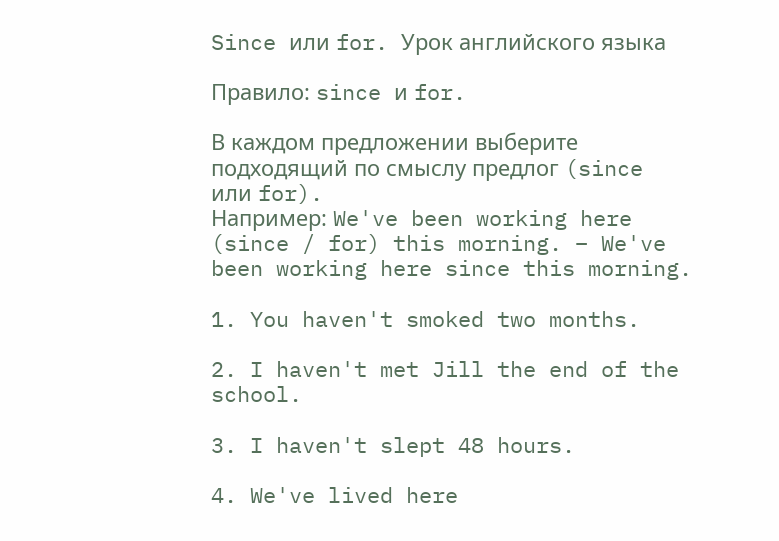Since или for. Урок английского языка

Правило: since и for.

В каждом предложении выберите подходящий по смыслу предлог (since или for).
Например: We've been working here (since / for) this morning. – We've been working here since this morning.

1. You haven't smoked two months.

2. I haven't met Jill the end of the school.

3. I haven't slept 48 hours.

4. We've lived here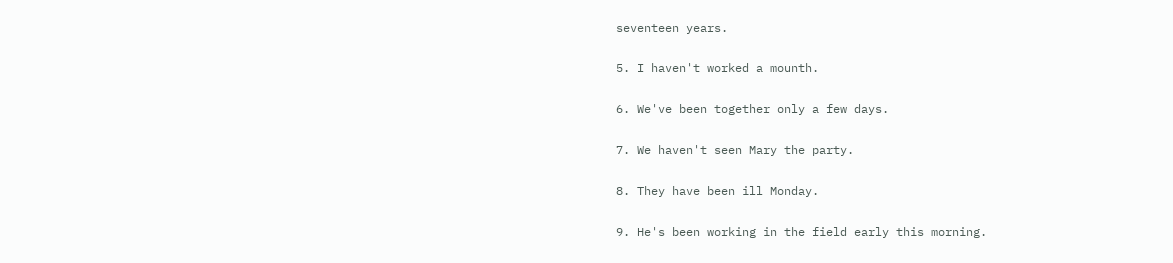seventeen years.

5. I haven't worked a mounth.

6. We've been together only a few days.

7. We haven't seen Mary the party.

8. They have been ill Monday.

9. He's been working in the field early this morning.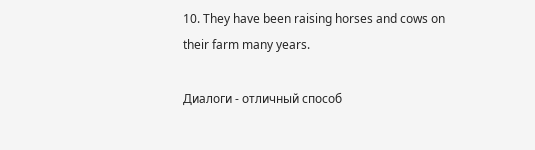10. They have been raising horses and cows on their farm many years.

Диалоги - отличный способ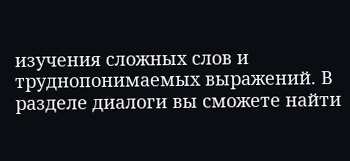изучения сложных слов и труднопонимаемых выражений. В разделе диалоги вы сможете найти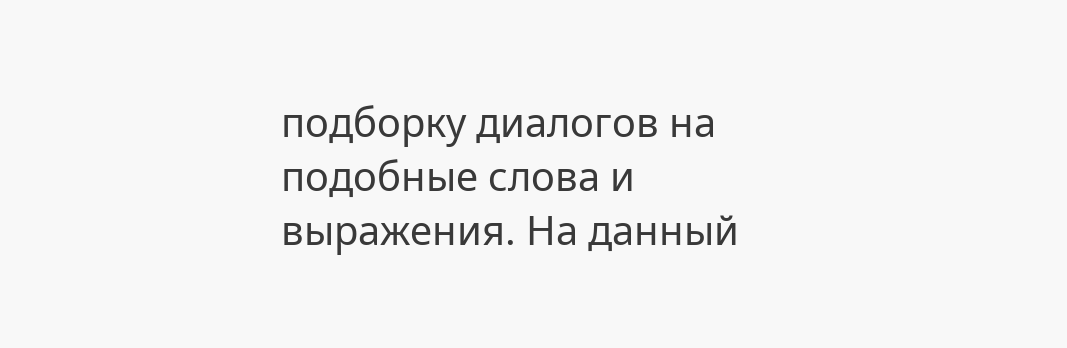подборку диалогов на подобные слова и выражения. На данный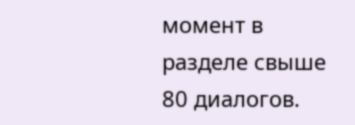момент в разделе свыше 80 диалогов.